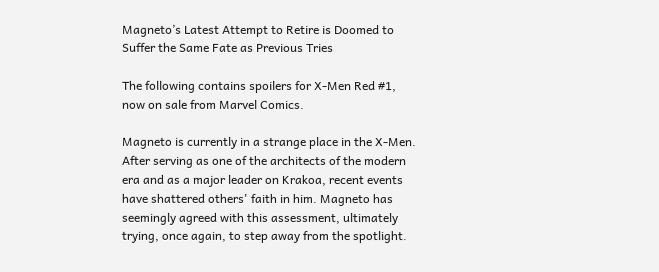Magneto’s Latest Attempt to Retire is Doomed to Suffer the Same Fate as Previous Tries

The following contains spoilers for X-Men Red #1, now on sale from Marvel Comics.

Magneto is currently in a strange place in the X-Men. After serving as one of the architects of the modern era and as a major leader on Krakoa, recent events have shattered others' faith in him. Magneto has seemingly agreed with this assessment, ultimately trying, once again, to step away from the spotlight.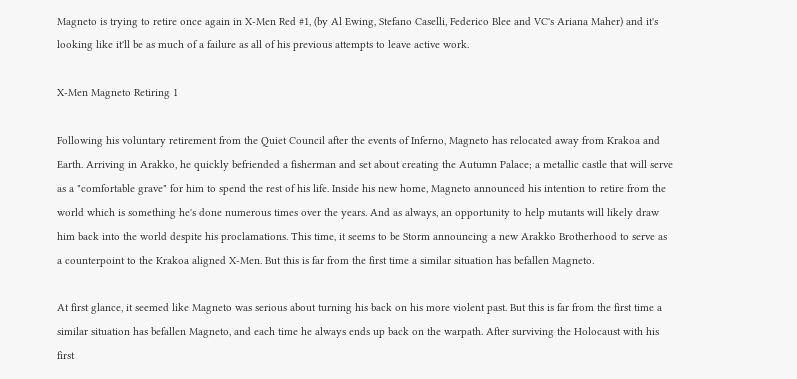Magneto is trying to retire once again in X-Men Red #1, (by Al Ewing, Stefano Caselli, Federico Blee and VC's Ariana Maher) and it's looking like it'll be as much of a failure as all of his previous attempts to leave active work.

X-Men Magneto Retiring 1

Following his voluntary retirement from the Quiet Council after the events of Inferno, Magneto has relocated away from Krakoa and Earth. Arriving in Arakko, he quickly befriended a fisherman and set about creating the Autumn Palace; a metallic castle that will serve as a "comfortable grave" for him to spend the rest of his life. Inside his new home, Magneto announced his intention to retire from the world which is something he's done numerous times over the years. And as always, an opportunity to help mutants will likely draw him back into the world despite his proclamations. This time, it seems to be Storm announcing a new Arakko Brotherhood to serve as a counterpoint to the Krakoa aligned X-Men. But this is far from the first time a similar situation has befallen Magneto.

At first glance, it seemed like Magneto was serious about turning his back on his more violent past. But this is far from the first time a similar situation has befallen Magneto, and each time he always ends up back on the warpath. After surviving the Holocaust with his first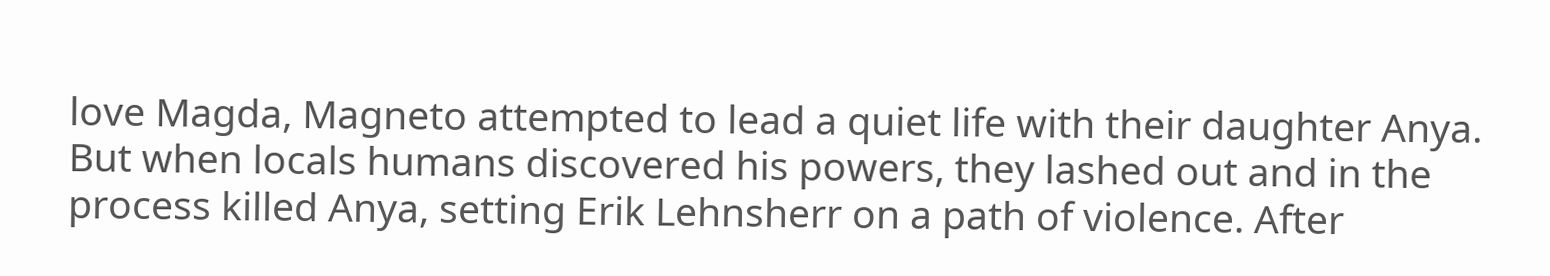love Magda, Magneto attempted to lead a quiet life with their daughter Anya. But when locals humans discovered his powers, they lashed out and in the process killed Anya, setting Erik Lehnsherr on a path of violence. After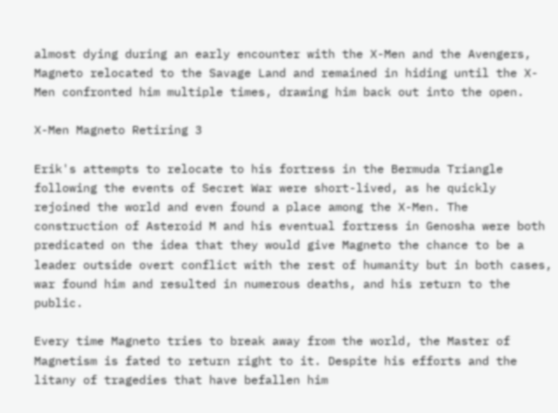almost dying during an early encounter with the X-Men and the Avengers, Magneto relocated to the Savage Land and remained in hiding until the X-Men confronted him multiple times, drawing him back out into the open.

X-Men Magneto Retiring 3

Erik's attempts to relocate to his fortress in the Bermuda Triangle following the events of Secret War were short-lived, as he quickly rejoined the world and even found a place among the X-Men. The construction of Asteroid M and his eventual fortress in Genosha were both predicated on the idea that they would give Magneto the chance to be a leader outside overt conflict with the rest of humanity but in both cases, war found him and resulted in numerous deaths, and his return to the public.

Every time Magneto tries to break away from the world, the Master of Magnetism is fated to return right to it. Despite his efforts and the litany of tragedies that have befallen him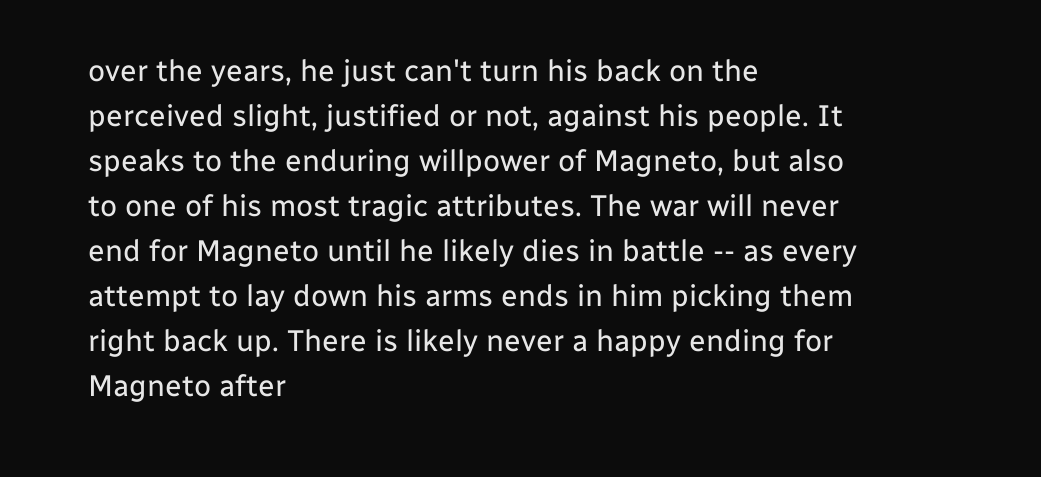over the years, he just can't turn his back on the perceived slight, justified or not, against his people. It speaks to the enduring willpower of Magneto, but also to one of his most tragic attributes. The war will never end for Magneto until he likely dies in battle -- as every attempt to lay down his arms ends in him picking them right back up. There is likely never a happy ending for Magneto after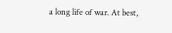a long life of war. At best,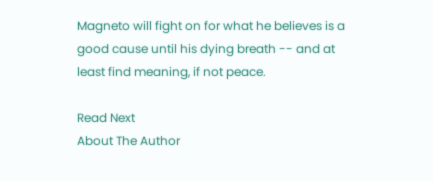Magneto will fight on for what he believes is a good cause until his dying breath -- and at least find meaning, if not peace.

Read Next
About The Author